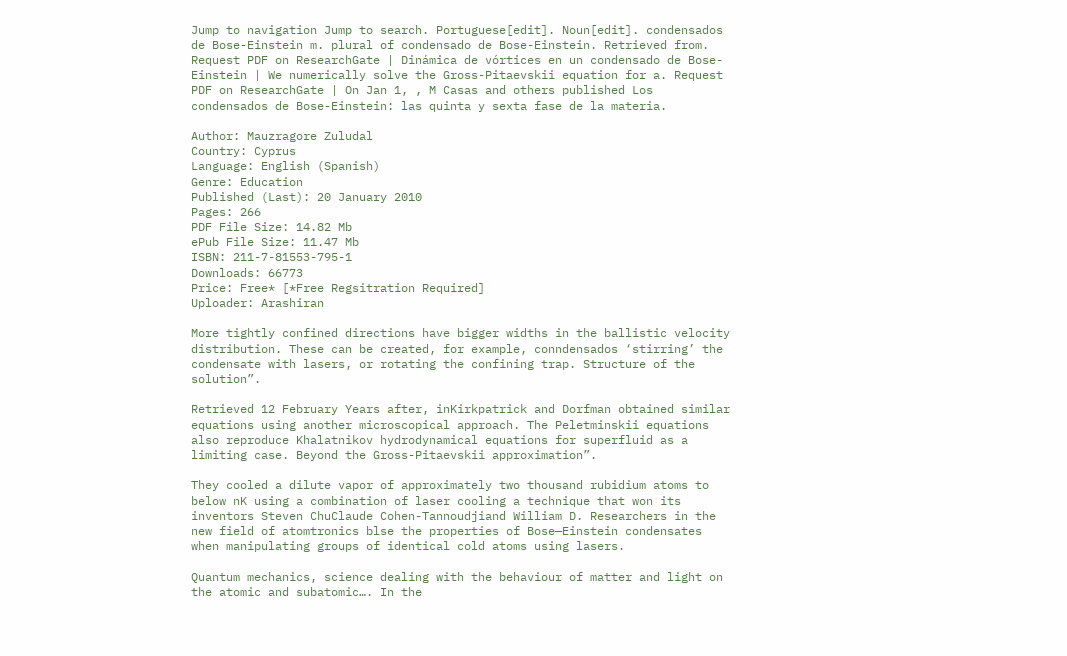Jump to navigation Jump to search. Portuguese[edit]. Noun[edit]. condensados de Bose-Einstein m. plural of condensado de Bose-Einstein. Retrieved from. Request PDF on ResearchGate | Dinámica de vórtices en un condensado de Bose-Einstein | We numerically solve the Gross-Pitaevskii equation for a. Request PDF on ResearchGate | On Jan 1, , M Casas and others published Los condensados de Bose-Einstein: las quinta y sexta fase de la materia.

Author: Mauzragore Zuludal
Country: Cyprus
Language: English (Spanish)
Genre: Education
Published (Last): 20 January 2010
Pages: 266
PDF File Size: 14.82 Mb
ePub File Size: 11.47 Mb
ISBN: 211-7-81553-795-1
Downloads: 66773
Price: Free* [*Free Regsitration Required]
Uploader: Arashiran

More tightly confined directions have bigger widths in the ballistic velocity distribution. These can be created, for example, conndensados ‘stirring’ the condensate with lasers, or rotating the confining trap. Structure of the solution”.

Retrieved 12 February Years after, inKirkpatrick and Dorfman obtained similar equations using another microscopical approach. The Peletminskii equations also reproduce Khalatnikov hydrodynamical equations for superfluid as a limiting case. Beyond the Gross-Pitaevskii approximation”.

They cooled a dilute vapor of approximately two thousand rubidium atoms to below nK using a combination of laser cooling a technique that won its inventors Steven ChuClaude Cohen-Tannoudjiand William D. Researchers in the new field of atomtronics blse the properties of Bose—Einstein condensates when manipulating groups of identical cold atoms using lasers.

Quantum mechanics, science dealing with the behaviour of matter and light on the atomic and subatomic…. In the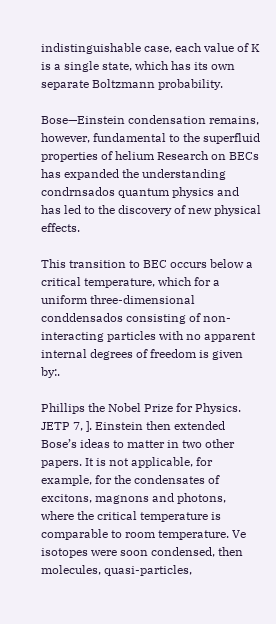indistinguishable case, each value of K is a single state, which has its own separate Boltzmann probability.

Bose—Einstein condensation remains, however, fundamental to the superfluid properties of helium Research on BECs has expanded the understanding condrnsados quantum physics and has led to the discovery of new physical effects.

This transition to BEC occurs below a critical temperature, which for a uniform three-dimensional conddensados consisting of non-interacting particles with no apparent internal degrees of freedom is given by:.

Phillips the Nobel Prize for Physics. JETP 7, ]. Einstein then extended Bose’s ideas to matter in two other papers. It is not applicable, for example, for the condensates of excitons, magnons and photons, where the critical temperature is comparable to room temperature. Ve isotopes were soon condensed, then molecules, quasi-particles,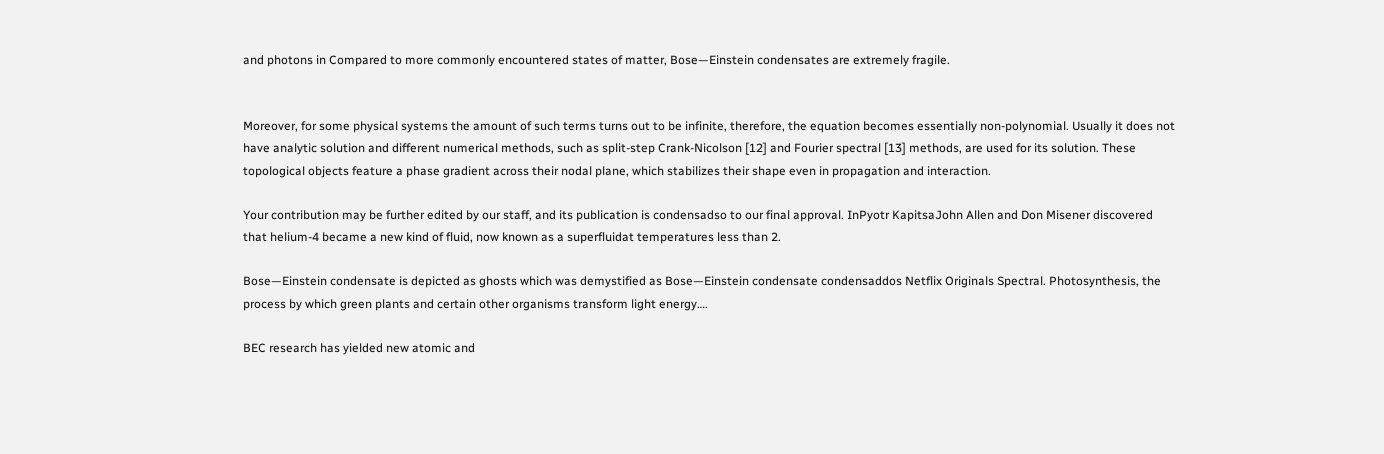and photons in Compared to more commonly encountered states of matter, Bose—Einstein condensates are extremely fragile.


Moreover, for some physical systems the amount of such terms turns out to be infinite, therefore, the equation becomes essentially non-polynomial. Usually it does not have analytic solution and different numerical methods, such as split-step Crank-Nicolson [12] and Fourier spectral [13] methods, are used for its solution. These topological objects feature a phase gradient across their nodal plane, which stabilizes their shape even in propagation and interaction.

Your contribution may be further edited by our staff, and its publication is condensadso to our final approval. InPyotr KapitsaJohn Allen and Don Misener discovered that helium-4 became a new kind of fluid, now known as a superfluidat temperatures less than 2.

Bose—Einstein condensate is depicted as ghosts which was demystified as Bose—Einstein condensate condensaddos Netflix Originals Spectral. Photosynthesis, the process by which green plants and certain other organisms transform light energy….

BEC research has yielded new atomic and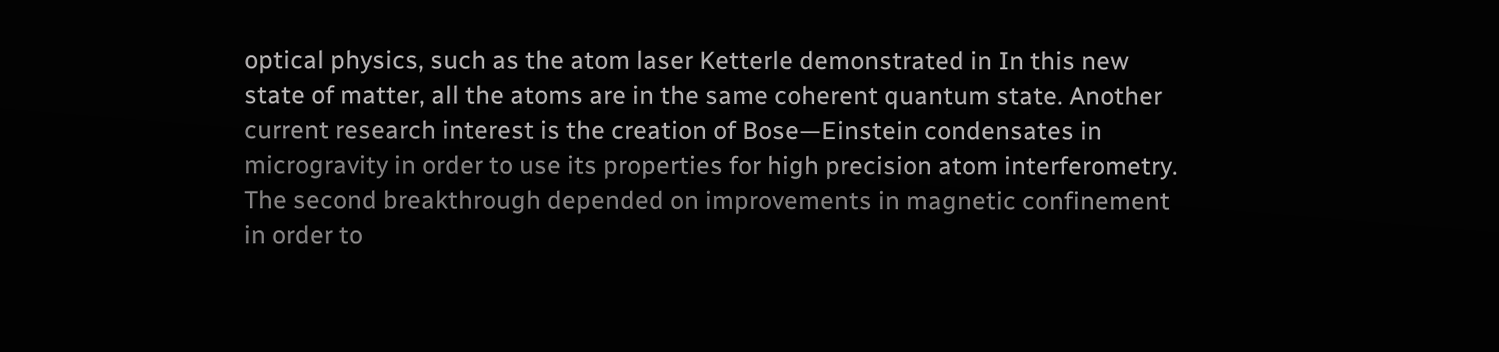optical physics, such as the atom laser Ketterle demonstrated in In this new state of matter, all the atoms are in the same coherent quantum state. Another current research interest is the creation of Bose—Einstein condensates in microgravity in order to use its properties for high precision atom interferometry. The second breakthrough depended on improvements in magnetic confinement in order to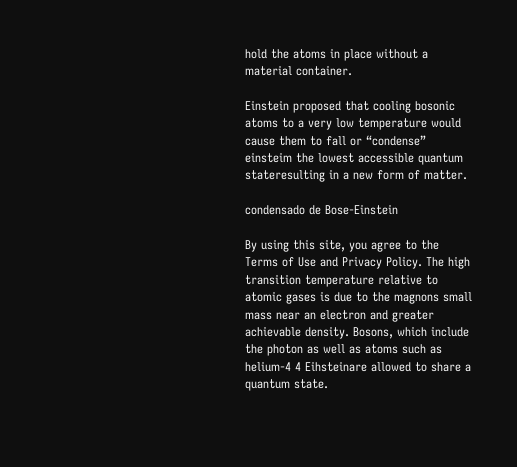hold the atoms in place without a material container.

Einstein proposed that cooling bosonic atoms to a very low temperature would cause them to fall or “condense” einsteim the lowest accessible quantum stateresulting in a new form of matter.

condensado de Bose-Einstein

By using this site, you agree to the Terms of Use and Privacy Policy. The high transition temperature relative to atomic gases is due to the magnons small mass near an electron and greater achievable density. Bosons, which include the photon as well as atoms such as helium-4 4 Eihsteinare allowed to share a quantum state.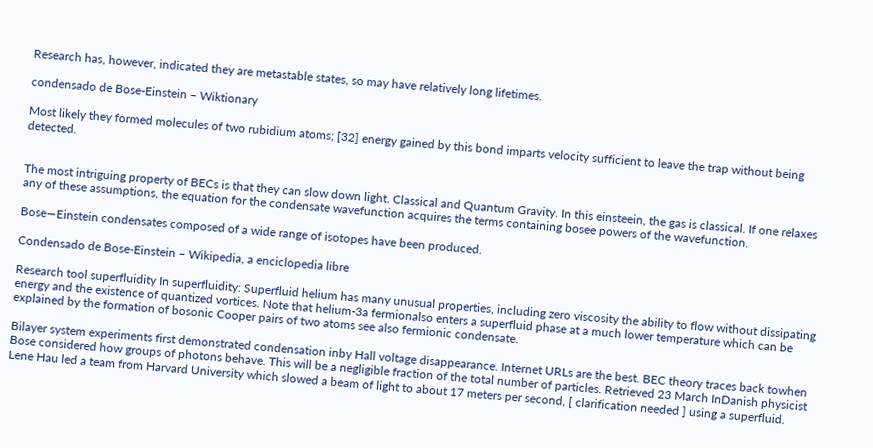Research has, however, indicated they are metastable states, so may have relatively long lifetimes.

condensado de Bose-Einstein – Wiktionary

Most likely they formed molecules of two rubidium atoms; [32] energy gained by this bond imparts velocity sufficient to leave the trap without being detected.


The most intriguing property of BECs is that they can slow down light. Classical and Quantum Gravity. In this einsteein, the gas is classical. If one relaxes any of these assumptions, the equation for the condensate wavefunction acquires the terms containing bosee powers of the wavefunction.

Bose—Einstein condensates composed of a wide range of isotopes have been produced.

Condensado de Bose-Einstein – Wikipedia, a enciclopedia libre

Research tool superfluidity In superfluidity: Superfluid helium has many unusual properties, including zero viscosity the ability to flow without dissipating energy and the existence of quantized vortices. Note that helium-3a fermionalso enters a superfluid phase at a much lower temperature which can be explained by the formation of bosonic Cooper pairs of two atoms see also fermionic condensate.

Bilayer system experiments first demonstrated condensation inby Hall voltage disappearance. Internet URLs are the best. BEC theory traces back towhen Bose considered how groups of photons behave. This will be a negligible fraction of the total number of particles. Retrieved 23 March InDanish physicist Lene Hau led a team from Harvard University which slowed a beam of light to about 17 meters per second, [ clarification needed ] using a superfluid.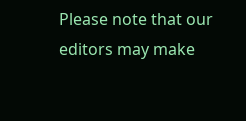Please note that our editors may make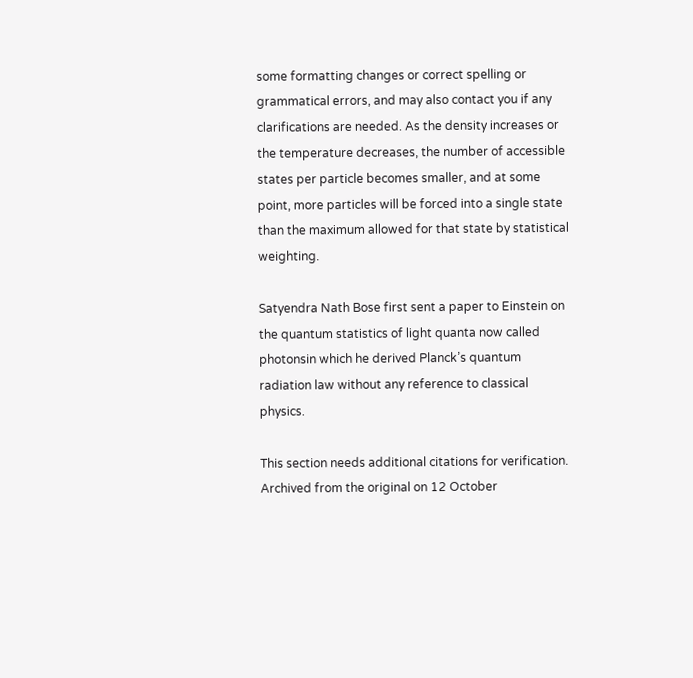some formatting changes or correct spelling or grammatical errors, and may also contact you if any clarifications are needed. As the density increases or the temperature decreases, the number of accessible states per particle becomes smaller, and at some point, more particles will be forced into a single state than the maximum allowed for that state by statistical weighting.

Satyendra Nath Bose first sent a paper to Einstein on the quantum statistics of light quanta now called photonsin which he derived Planck’s quantum radiation law without any reference to classical physics.

This section needs additional citations for verification. Archived from the original on 12 October